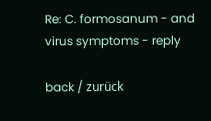Re: C. formosanum - and virus symptoms - reply

back / zurück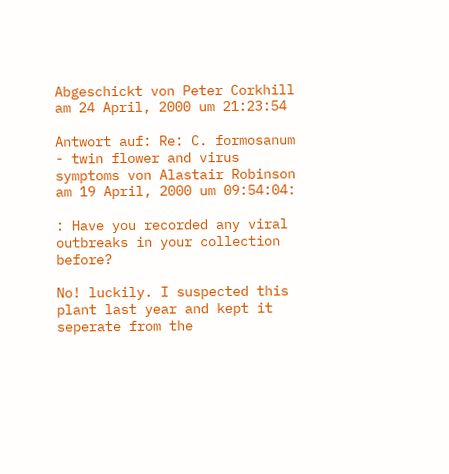Abgeschickt von Peter Corkhill am 24 April, 2000 um 21:23:54

Antwort auf: Re: C. formosanum - twin flower and virus symptoms von Alastair Robinson am 19 April, 2000 um 09:54:04:

: Have you recorded any viral outbreaks in your collection before?

No! luckily. I suspected this plant last year and kept it seperate from the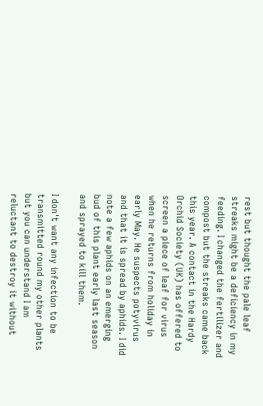rest but thought the pale leaf streaks might be a deficiency in my feeding. I changed the fertilizer and compost but the streaks came back this year. A contact in the Hardy Orchid Society (UK) has offered to screen a piece of leaf for virus when he returns from holiday in early May. He suspects potyvirus and that it is spread by aphids. I did note a few aphids on an emerging bud of this plant early last season and sprayed to kill them.

I don't want any infection to be transmitted round my other plants but you can understand I am reluctant to destroy it without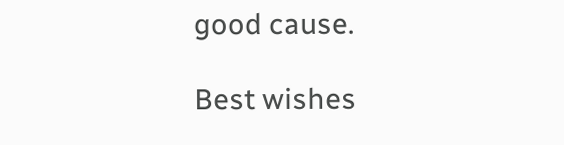good cause.

Best wishes